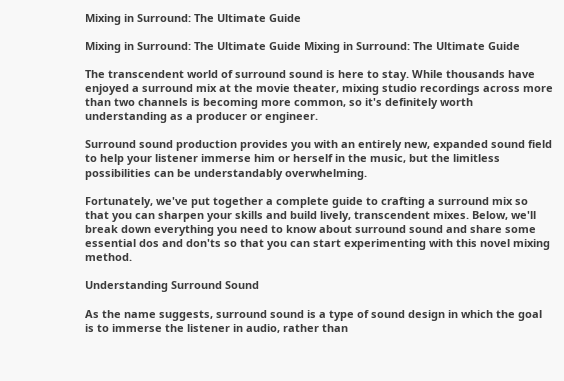Mixing in Surround: The Ultimate Guide

Mixing in Surround: The Ultimate Guide Mixing in Surround: The Ultimate Guide

The transcendent world of surround sound is here to stay. While thousands have enjoyed a surround mix at the movie theater, mixing studio recordings across more than two channels is becoming more common, so it's definitely worth understanding as a producer or engineer.

Surround sound production provides you with an entirely new, expanded sound field to help your listener immerse him or herself in the music, but the limitless possibilities can be understandably overwhelming.

Fortunately, we've put together a complete guide to crafting a surround mix so that you can sharpen your skills and build lively, transcendent mixes. Below, we'll break down everything you need to know about surround sound and share some essential dos and don'ts so that you can start experimenting with this novel mixing method.

Understanding Surround Sound

As the name suggests, surround sound is a type of sound design in which the goal is to immerse the listener in audio, rather than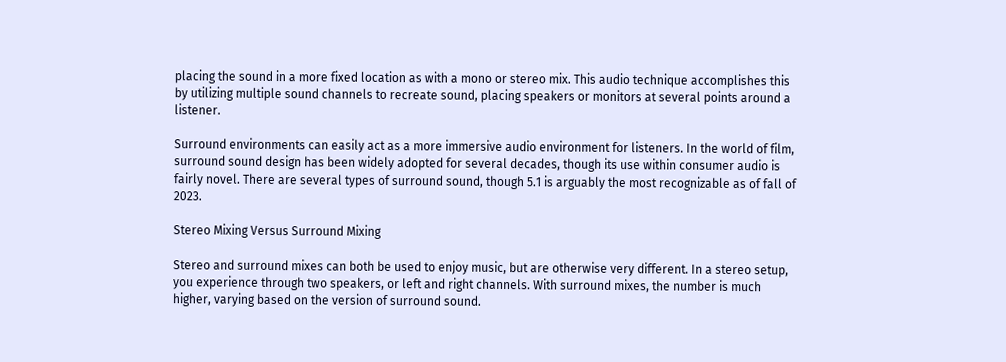placing the sound in a more fixed location as with a mono or stereo mix. This audio technique accomplishes this by utilizing multiple sound channels to recreate sound, placing speakers or monitors at several points around a listener.

Surround environments can easily act as a more immersive audio environment for listeners. In the world of film, surround sound design has been widely adopted for several decades, though its use within consumer audio is fairly novel. There are several types of surround sound, though 5.1 is arguably the most recognizable as of fall of 2023.

Stereo Mixing Versus Surround Mixing

Stereo and surround mixes can both be used to enjoy music, but are otherwise very different. In a stereo setup, you experience through two speakers, or left and right channels. With surround mixes, the number is much higher, varying based on the version of surround sound.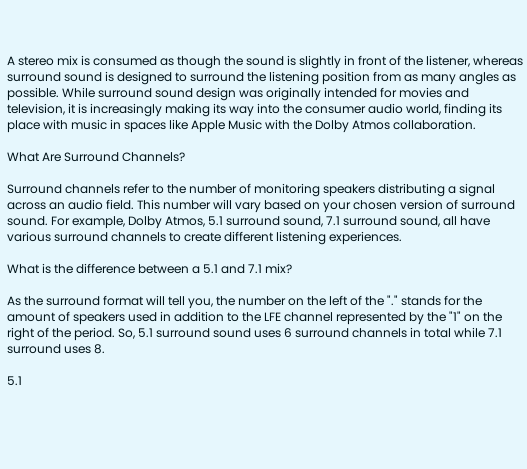A stereo mix is consumed as though the sound is slightly in front of the listener, whereas surround sound is designed to surround the listening position from as many angles as possible. While surround sound design was originally intended for movies and television, it is increasingly making its way into the consumer audio world, finding its place with music in spaces like Apple Music with the Dolby Atmos collaboration.

What Are Surround Channels?

Surround channels refer to the number of monitoring speakers distributing a signal across an audio field. This number will vary based on your chosen version of surround sound. For example, Dolby Atmos, 5.1 surround sound, 7.1 surround sound, all have various surround channels to create different listening experiences.

What is the difference between a 5.1 and 7.1 mix?

As the surround format will tell you, the number on the left of the "." stands for the amount of speakers used in addition to the LFE channel represented by the "1" on the right of the period. So, 5.1 surround sound uses 6 surround channels in total while 7.1 surround uses 8.

5.1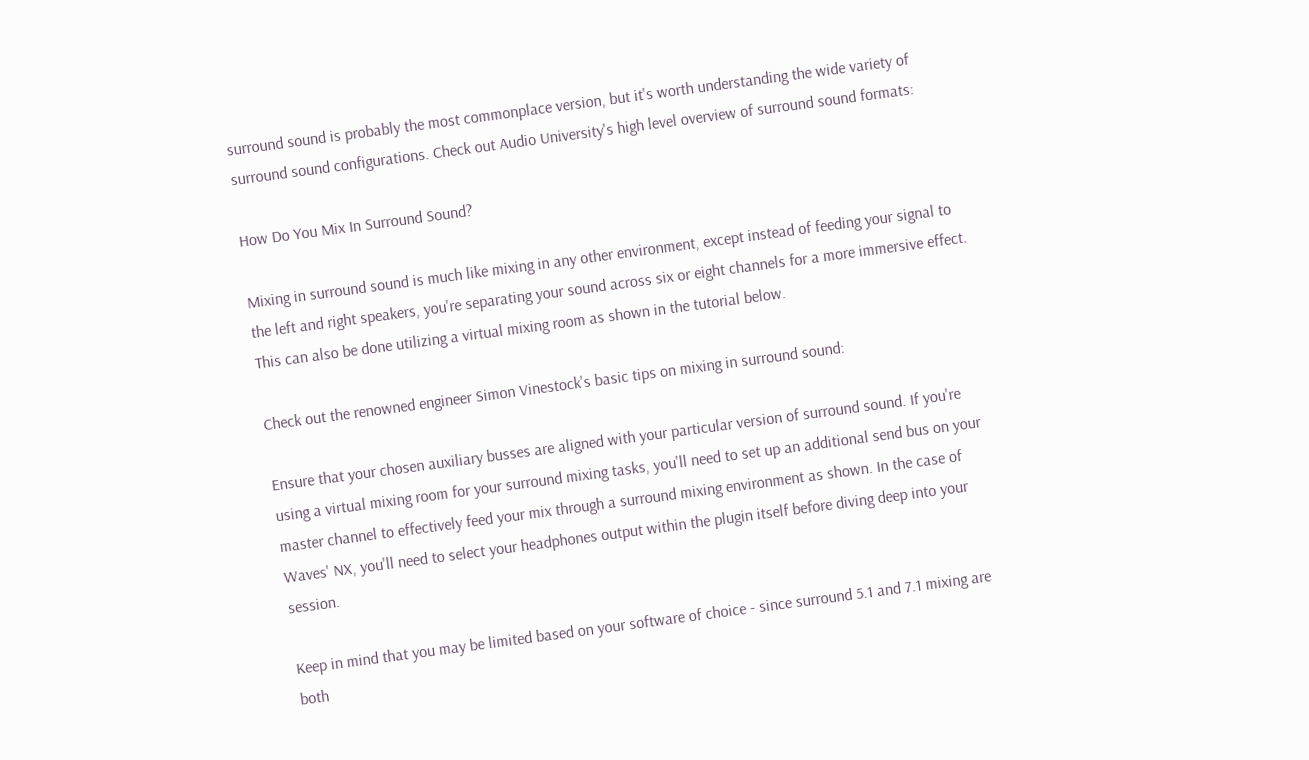surround sound is probably the most commonplace version, but it's worth understanding the wide variety of surround sound configurations. Check out Audio University's high level overview of surround sound formats:

How Do You Mix In Surround Sound?

Mixing in surround sound is much like mixing in any other environment, except instead of feeding your signal to the left and right speakers, you're separating your sound across six or eight channels for a more immersive effect. This can also be done utilizing a virtual mixing room as shown in the tutorial below.

Check out the renowned engineer Simon Vinestock's basic tips on mixing in surround sound:

Ensure that your chosen auxiliary busses are aligned with your particular version of surround sound. If you're using a virtual mixing room for your surround mixing tasks, you'll need to set up an additional send bus on your master channel to effectively feed your mix through a surround mixing environment as shown. In the case of Waves' NX, you'll need to select your headphones output within the plugin itself before diving deep into your session.

Keep in mind that you may be limited based on your software of choice - since surround 5.1 and 7.1 mixing are both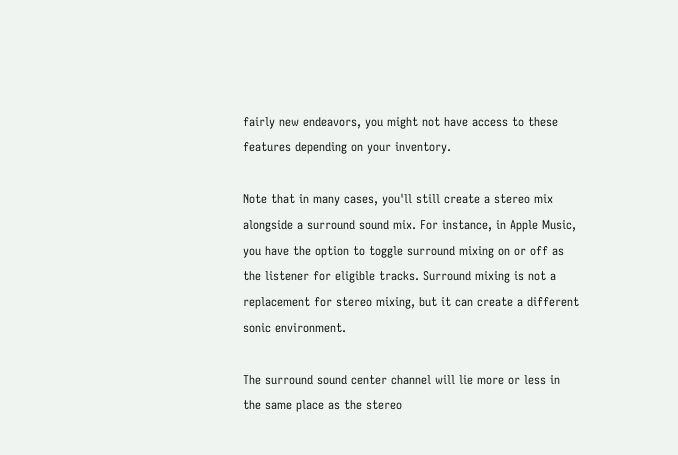fairly new endeavors, you might not have access to these features depending on your inventory.

Note that in many cases, you'll still create a stereo mix alongside a surround sound mix. For instance, in Apple Music, you have the option to toggle surround mixing on or off as the listener for eligible tracks. Surround mixing is not a replacement for stereo mixing, but it can create a different sonic environment.

The surround sound center channel will lie more or less in the same place as the stereo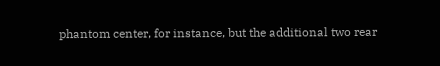phantom center, for instance, but the additional two rear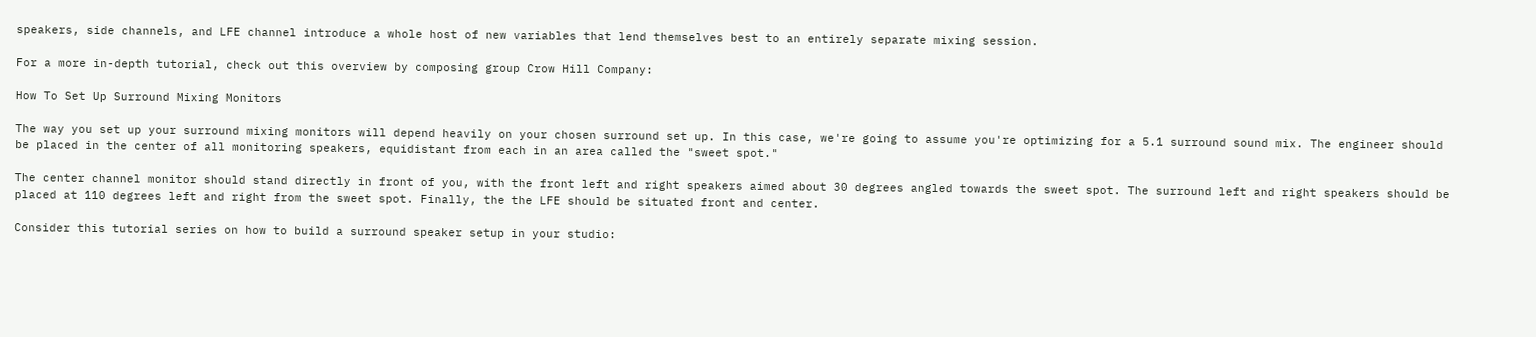speakers, side channels, and LFE channel introduce a whole host of new variables that lend themselves best to an entirely separate mixing session.

For a more in-depth tutorial, check out this overview by composing group Crow Hill Company:

How To Set Up Surround Mixing Monitors

The way you set up your surround mixing monitors will depend heavily on your chosen surround set up. In this case, we're going to assume you're optimizing for a 5.1 surround sound mix. The engineer should be placed in the center of all monitoring speakers, equidistant from each in an area called the "sweet spot."

The center channel monitor should stand directly in front of you, with the front left and right speakers aimed about 30 degrees angled towards the sweet spot. The surround left and right speakers should be placed at 110 degrees left and right from the sweet spot. Finally, the the LFE should be situated front and center.

Consider this tutorial series on how to build a surround speaker setup in your studio: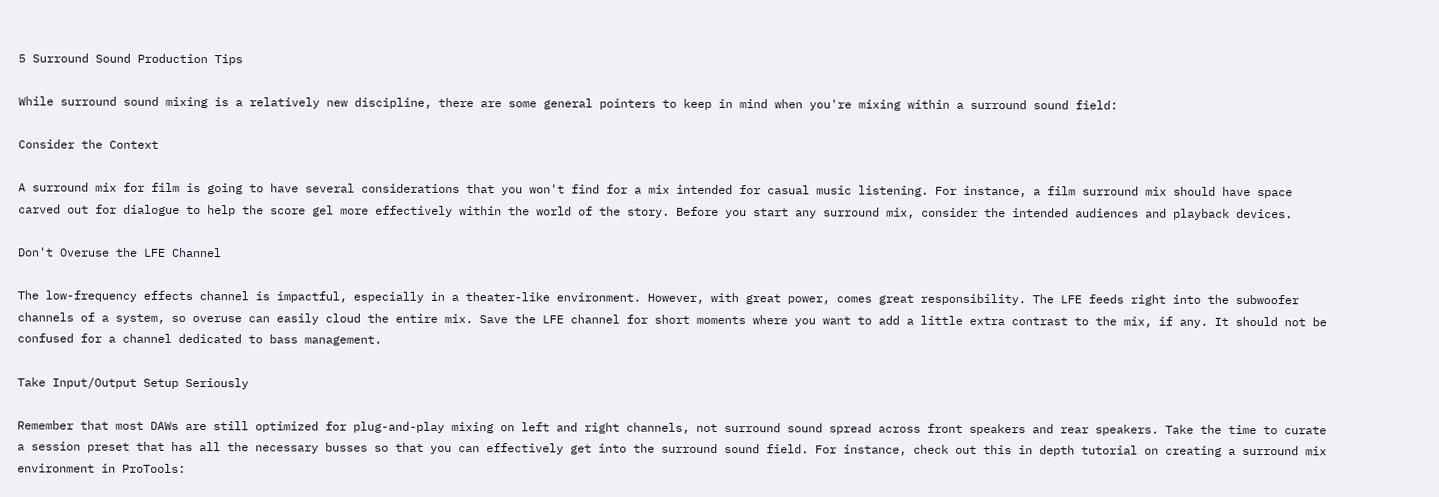5 Surround Sound Production Tips

While surround sound mixing is a relatively new discipline, there are some general pointers to keep in mind when you're mixing within a surround sound field:

Consider the Context

A surround mix for film is going to have several considerations that you won't find for a mix intended for casual music listening. For instance, a film surround mix should have space carved out for dialogue to help the score gel more effectively within the world of the story. Before you start any surround mix, consider the intended audiences and playback devices.

Don't Overuse the LFE Channel

The low-frequency effects channel is impactful, especially in a theater-like environment. However, with great power, comes great responsibility. The LFE feeds right into the subwoofer channels of a system, so overuse can easily cloud the entire mix. Save the LFE channel for short moments where you want to add a little extra contrast to the mix, if any. It should not be confused for a channel dedicated to bass management.

Take Input/Output Setup Seriously

Remember that most DAWs are still optimized for plug-and-play mixing on left and right channels, not surround sound spread across front speakers and rear speakers. Take the time to curate a session preset that has all the necessary busses so that you can effectively get into the surround sound field. For instance, check out this in depth tutorial on creating a surround mix environment in ProTools: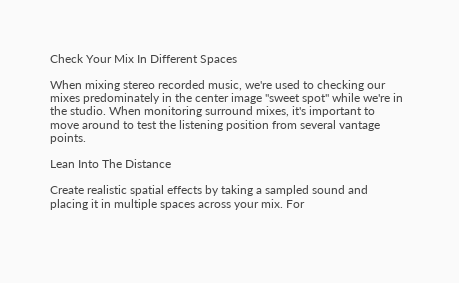Check Your Mix In Different Spaces

When mixing stereo recorded music, we're used to checking our mixes predominately in the center image "sweet spot" while we're in the studio. When monitoring surround mixes, it's important to move around to test the listening position from several vantage points.

Lean Into The Distance

Create realistic spatial effects by taking a sampled sound and placing it in multiple spaces across your mix. For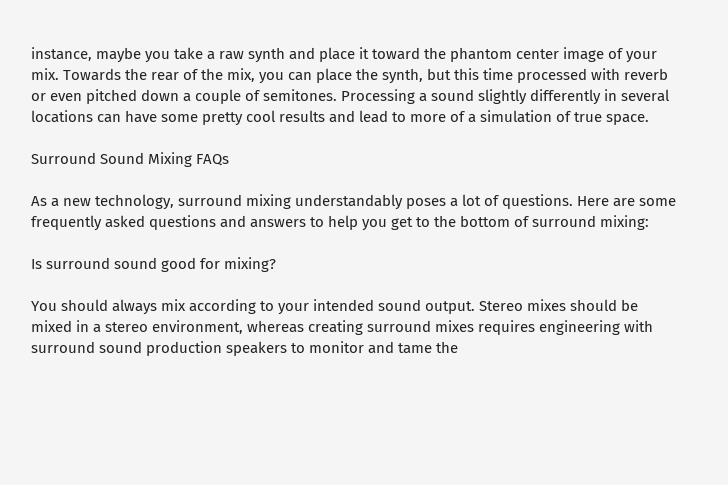instance, maybe you take a raw synth and place it toward the phantom center image of your mix. Towards the rear of the mix, you can place the synth, but this time processed with reverb or even pitched down a couple of semitones. Processing a sound slightly differently in several locations can have some pretty cool results and lead to more of a simulation of true space.

Surround Sound Mixing FAQs

As a new technology, surround mixing understandably poses a lot of questions. Here are some frequently asked questions and answers to help you get to the bottom of surround mixing:

Is surround sound good for mixing?

You should always mix according to your intended sound output. Stereo mixes should be mixed in a stereo environment, whereas creating surround mixes requires engineering with surround sound production speakers to monitor and tame the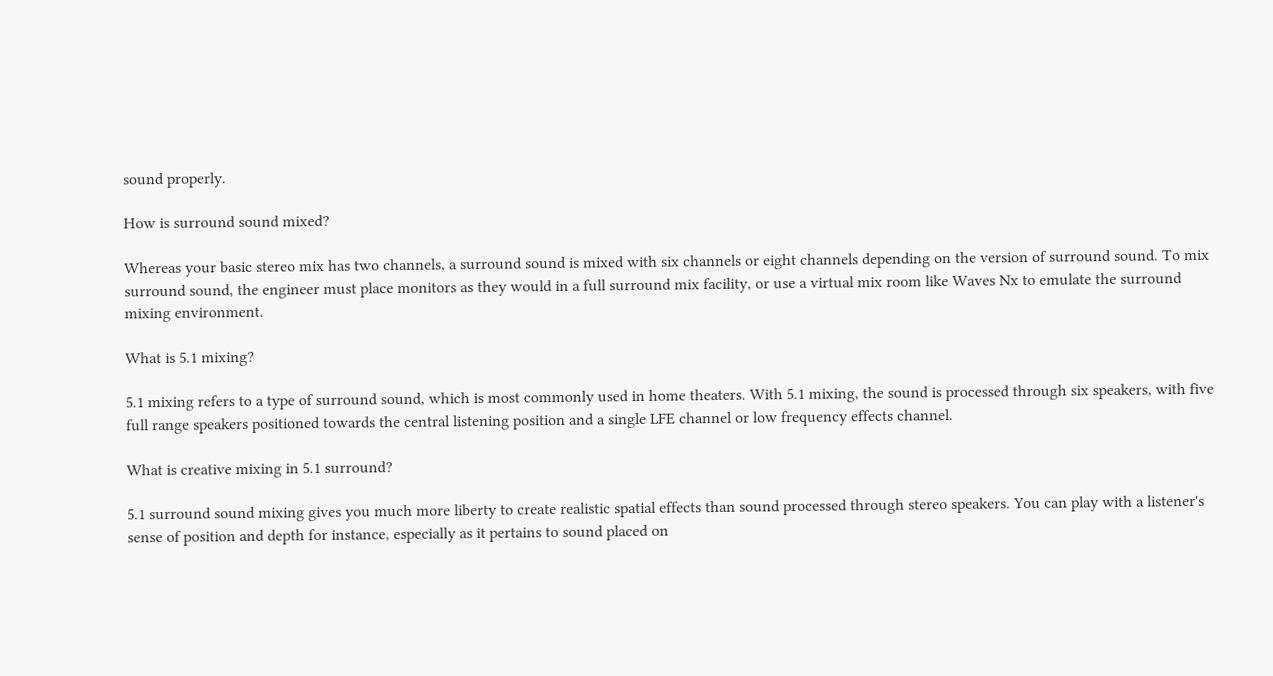sound properly.

How is surround sound mixed?

Whereas your basic stereo mix has two channels, a surround sound is mixed with six channels or eight channels depending on the version of surround sound. To mix surround sound, the engineer must place monitors as they would in a full surround mix facility, or use a virtual mix room like Waves Nx to emulate the surround mixing environment.

What is 5.1 mixing?

5.1 mixing refers to a type of surround sound, which is most commonly used in home theaters. With 5.1 mixing, the sound is processed through six speakers, with five full range speakers positioned towards the central listening position and a single LFE channel or low frequency effects channel.

What is creative mixing in 5.1 surround?

5.1 surround sound mixing gives you much more liberty to create realistic spatial effects than sound processed through stereo speakers. You can play with a listener's sense of position and depth for instance, especially as it pertains to sound placed on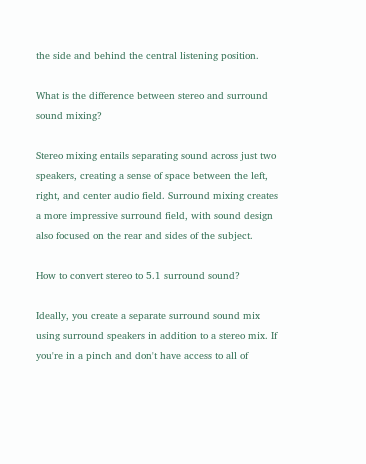the side and behind the central listening position.

What is the difference between stereo and surround sound mixing?

Stereo mixing entails separating sound across just two speakers, creating a sense of space between the left, right, and center audio field. Surround mixing creates a more impressive surround field, with sound design also focused on the rear and sides of the subject.

How to convert stereo to 5.1 surround sound?

Ideally, you create a separate surround sound mix using surround speakers in addition to a stereo mix. If you're in a pinch and don't have access to all of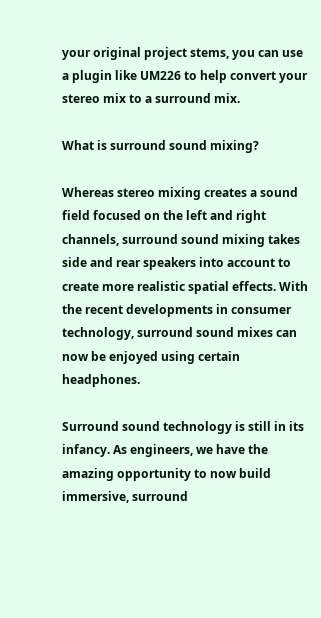your original project stems, you can use a plugin like UM226 to help convert your stereo mix to a surround mix.

What is surround sound mixing?

Whereas stereo mixing creates a sound field focused on the left and right channels, surround sound mixing takes side and rear speakers into account to create more realistic spatial effects. With the recent developments in consumer technology, surround sound mixes can now be enjoyed using certain headphones.

Surround sound technology is still in its infancy. As engineers, we have the amazing opportunity to now build immersive, surround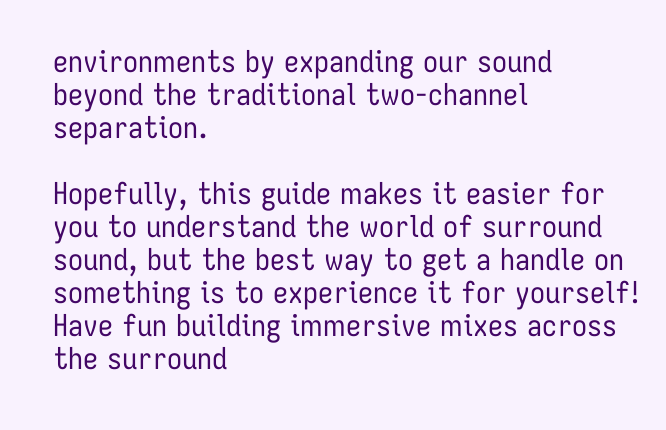environments by expanding our sound beyond the traditional two-channel separation.

Hopefully, this guide makes it easier for you to understand the world of surround sound, but the best way to get a handle on something is to experience it for yourself! Have fun building immersive mixes across the surround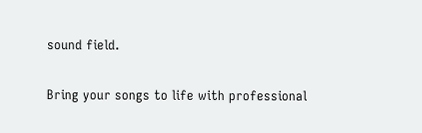sound field.

Bring your songs to life with professional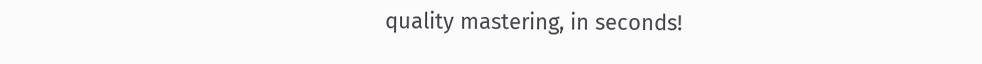quality mastering, in seconds!